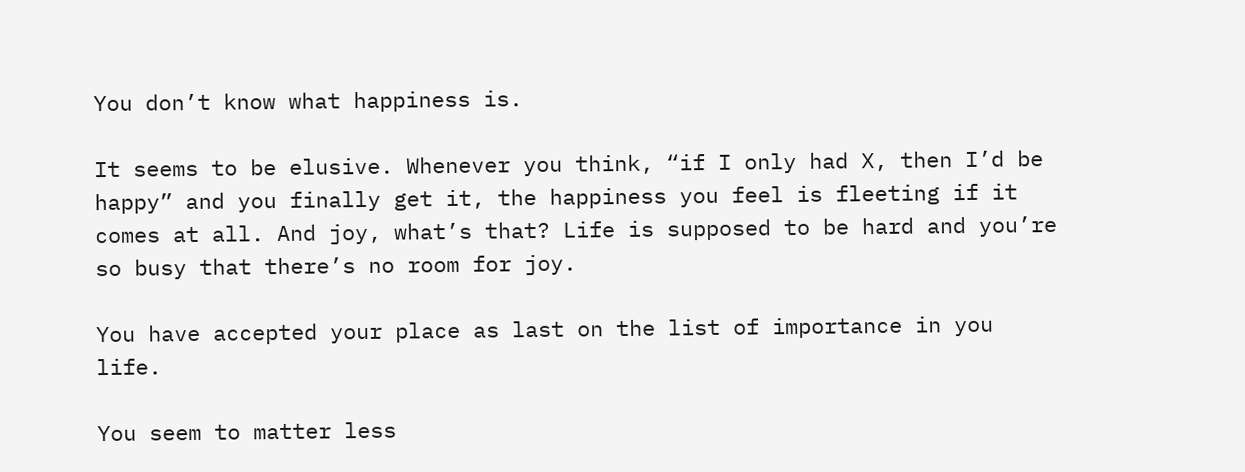You don’t know what happiness is.

It seems to be elusive. Whenever you think, “if I only had X, then I’d be happy” and you finally get it, the happiness you feel is fleeting if it comes at all. And joy, what’s that? Life is supposed to be hard and you’re so busy that there’s no room for joy.

You have accepted your place as last on the list of importance in you life.

You seem to matter less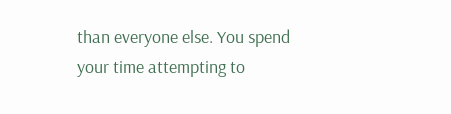than everyone else. You spend your time attempting to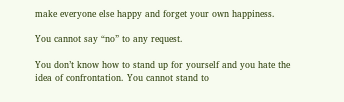make everyone else happy and forget your own happiness.

You cannot say “no” to any request.

You don’t know how to stand up for yourself and you hate the idea of confrontation. You cannot stand to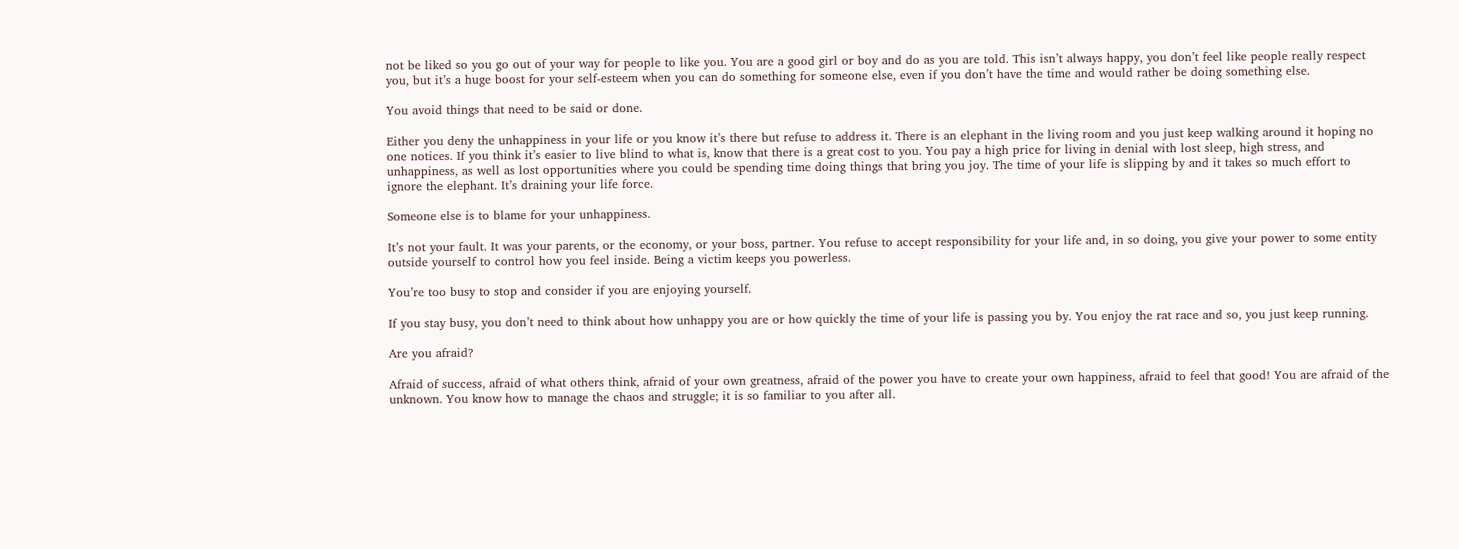not be liked so you go out of your way for people to like you. You are a good girl or boy and do as you are told. This isn’t always happy, you don’t feel like people really respect you, but it’s a huge boost for your self-esteem when you can do something for someone else, even if you don’t have the time and would rather be doing something else.

You avoid things that need to be said or done.

Either you deny the unhappiness in your life or you know it’s there but refuse to address it. There is an elephant in the living room and you just keep walking around it hoping no one notices. If you think it’s easier to live blind to what is, know that there is a great cost to you. You pay a high price for living in denial with lost sleep, high stress, and unhappiness, as well as lost opportunities where you could be spending time doing things that bring you joy. The time of your life is slipping by and it takes so much effort to ignore the elephant. It’s draining your life force.

Someone else is to blame for your unhappiness.

It’s not your fault. It was your parents, or the economy, or your boss, partner. You refuse to accept responsibility for your life and, in so doing, you give your power to some entity outside yourself to control how you feel inside. Being a victim keeps you powerless.

You’re too busy to stop and consider if you are enjoying yourself.

If you stay busy, you don’t need to think about how unhappy you are or how quickly the time of your life is passing you by. You enjoy the rat race and so, you just keep running.

Are you afraid?

Afraid of success, afraid of what others think, afraid of your own greatness, afraid of the power you have to create your own happiness, afraid to feel that good! You are afraid of the unknown. You know how to manage the chaos and struggle; it is so familiar to you after all.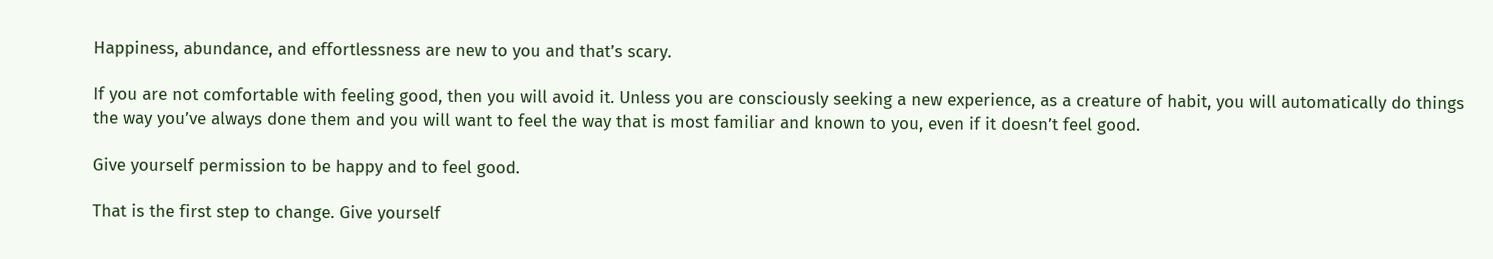Happiness, abundance, and effortlessness are new to you and that’s scary.

If you are not comfortable with feeling good, then you will avoid it. Unless you are consciously seeking a new experience, as a creature of habit, you will automatically do things the way you’ve always done them and you will want to feel the way that is most familiar and known to you, even if it doesn’t feel good.

Give yourself permission to be happy and to feel good.

That is the first step to change. Give yourself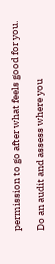permission to go after what feels good for you.

Do an audit and assess where you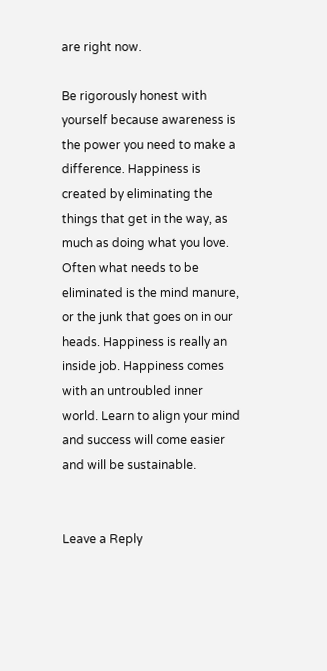are right now.

Be rigorously honest with yourself because awareness is the power you need to make a difference. Happiness is created by eliminating the things that get in the way, as much as doing what you love.  Often what needs to be eliminated is the mind manure, or the junk that goes on in our heads. Happiness is really an inside job. Happiness comes with an untroubled inner world. Learn to align your mind and success will come easier and will be sustainable.


Leave a Reply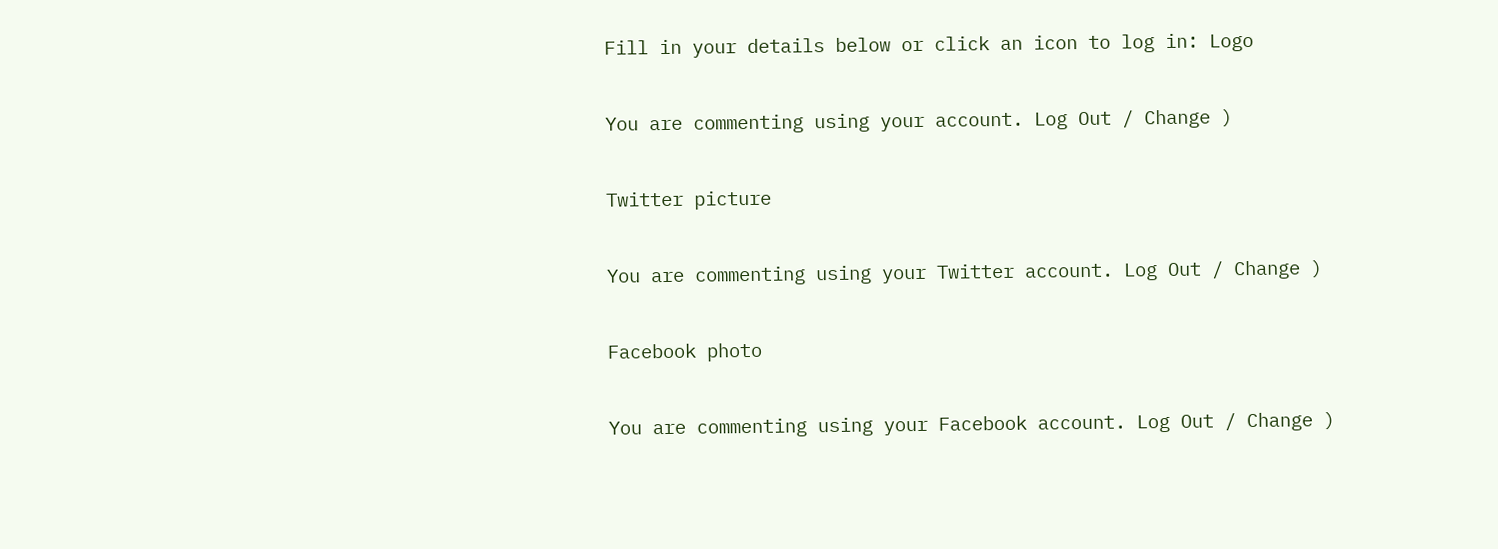Fill in your details below or click an icon to log in: Logo

You are commenting using your account. Log Out / Change )

Twitter picture

You are commenting using your Twitter account. Log Out / Change )

Facebook photo

You are commenting using your Facebook account. Log Out / Change )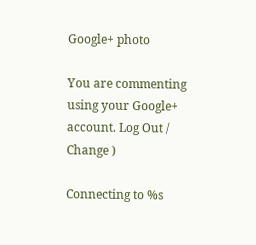Google+ photo

You are commenting using your Google+ account. Log Out / Change )

Connecting to %s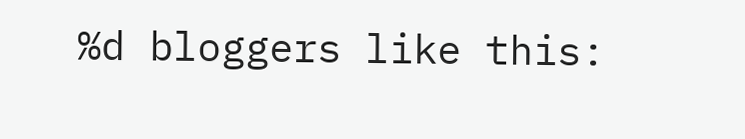%d bloggers like this: